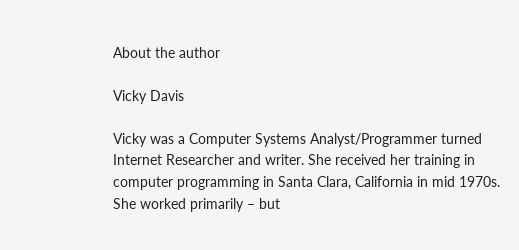About the author

Vicky Davis

Vicky was a Computer Systems Analyst/Programmer turned Internet Researcher and writer. She received her training in computer programming in Santa Clara, California in mid 1970s. She worked primarily – but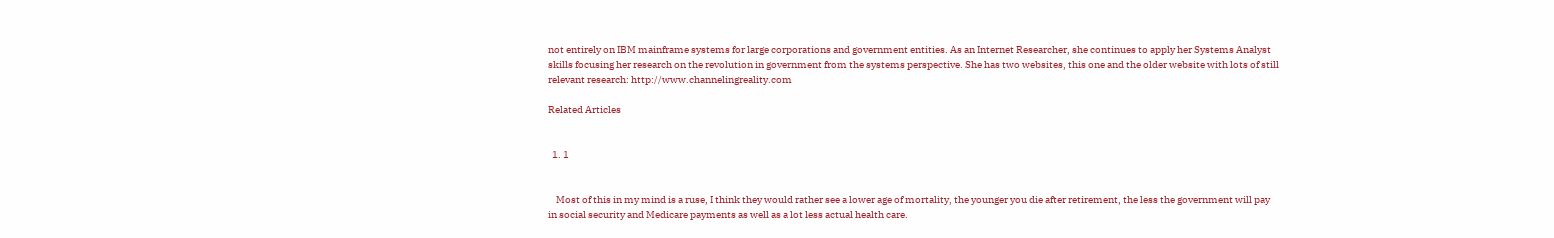not entirely on IBM mainframe systems for large corporations and government entities. As an Internet Researcher, she continues to apply her Systems Analyst skills focusing her research on the revolution in government from the systems perspective. She has two websites, this one and the older website with lots of still relevant research: http://www.channelingreality.com

Related Articles


  1. 1


    Most of this in my mind is a ruse, I think they would rather see a lower age of mortality, the younger you die after retirement, the less the government will pay in social security and Medicare payments as well as a lot less actual health care.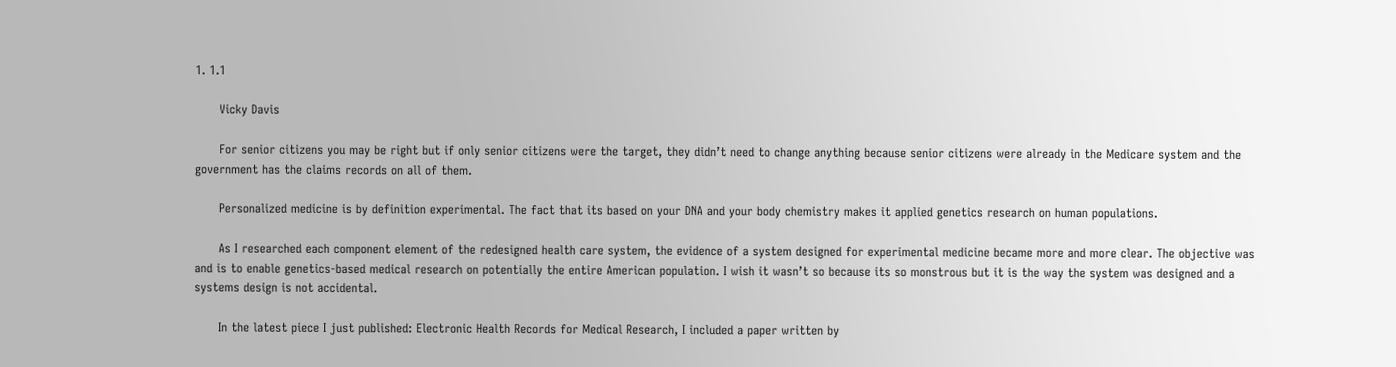1. 1.1

      Vicky Davis

      For senior citizens you may be right but if only senior citizens were the target, they didn’t need to change anything because senior citizens were already in the Medicare system and the government has the claims records on all of them.

      Personalized medicine is by definition experimental. The fact that its based on your DNA and your body chemistry makes it applied genetics research on human populations.

      As I researched each component element of the redesigned health care system, the evidence of a system designed for experimental medicine became more and more clear. The objective was and is to enable genetics-based medical research on potentially the entire American population. I wish it wasn’t so because its so monstrous but it is the way the system was designed and a systems design is not accidental.

      In the latest piece I just published: Electronic Health Records for Medical Research, I included a paper written by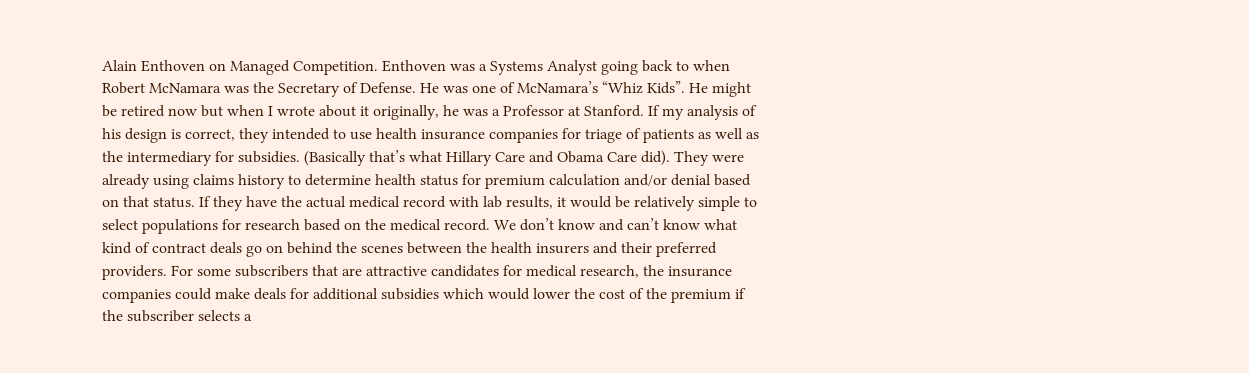Alain Enthoven on Managed Competition. Enthoven was a Systems Analyst going back to when Robert McNamara was the Secretary of Defense. He was one of McNamara’s “Whiz Kids”. He might be retired now but when I wrote about it originally, he was a Professor at Stanford. If my analysis of his design is correct, they intended to use health insurance companies for triage of patients as well as the intermediary for subsidies. (Basically that’s what Hillary Care and Obama Care did). They were already using claims history to determine health status for premium calculation and/or denial based on that status. If they have the actual medical record with lab results, it would be relatively simple to select populations for research based on the medical record. We don’t know and can’t know what kind of contract deals go on behind the scenes between the health insurers and their preferred providers. For some subscribers that are attractive candidates for medical research, the insurance companies could make deals for additional subsidies which would lower the cost of the premium if the subscriber selects a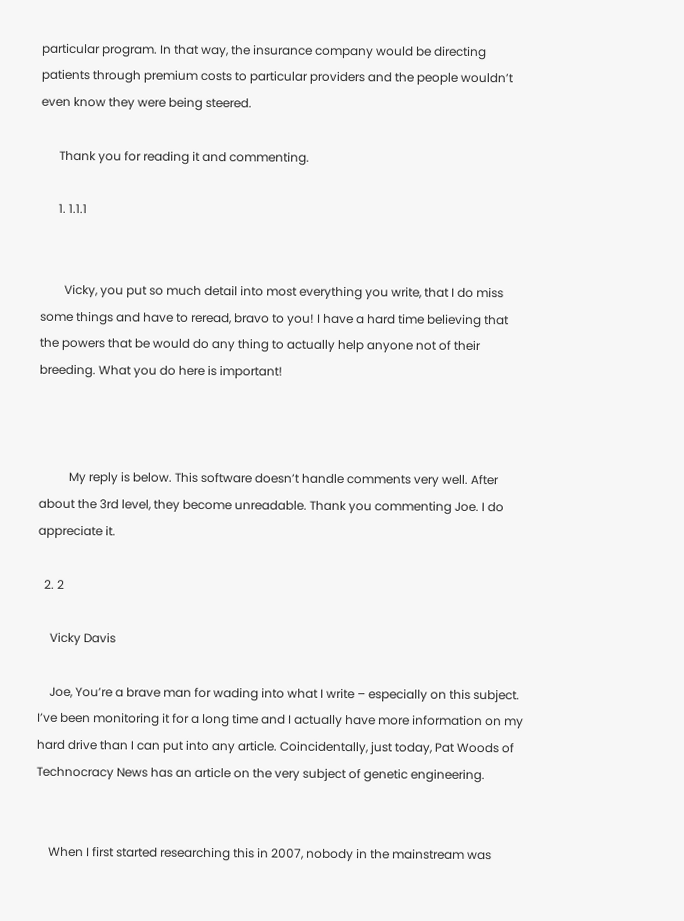particular program. In that way, the insurance company would be directing patients through premium costs to particular providers and the people wouldn’t even know they were being steered.

      Thank you for reading it and commenting.

      1. 1.1.1


        Vicky, you put so much detail into most everything you write, that I do miss some things and have to reread, bravo to you! I have a hard time believing that the powers that be would do any thing to actually help anyone not of their breeding. What you do here is important!



          My reply is below. This software doesn’t handle comments very well. After about the 3rd level, they become unreadable. Thank you commenting Joe. I do appreciate it.

  2. 2

    Vicky Davis

    Joe, You’re a brave man for wading into what I write – especially on this subject. I’ve been monitoring it for a long time and I actually have more information on my hard drive than I can put into any article. Coincidentally, just today, Pat Woods of Technocracy News has an article on the very subject of genetic engineering.


    When I first started researching this in 2007, nobody in the mainstream was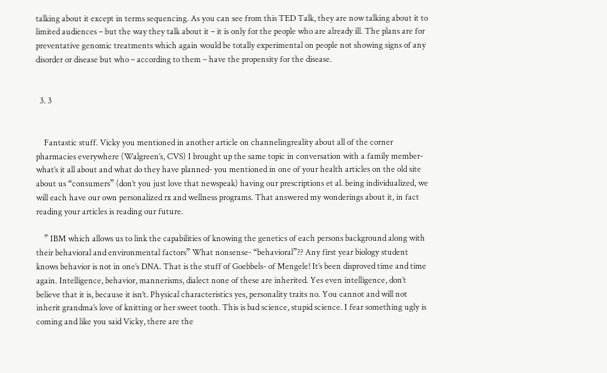talking about it except in terms sequencing. As you can see from this TED Talk, they are now talking about it to limited audiences – but the way they talk about it – it is only for the people who are already ill. The plans are for preventative genomic treatments which again would be totally experimental on people not showing signs of any disorder or disease but who – according to them – have the propensity for the disease.


  3. 3


    Fantastic stuff. Vicky you mentioned in another article on channelingreality about all of the corner pharmacies everywhere (Walgreen’s, CVS) I brought up the same topic in conversation with a family member- what’s it all about and what do they have planned- you mentioned in one of your health articles on the old site about us “consumers” (don’t you just love that newspeak) having our prescriptions et al. being individualized, we will each have our own personalized rx and wellness programs. That answered my wonderings about it, in fact reading your articles is reading our future.

    ” IBM which allows us to link the capabilities of knowing the genetics of each persons background along with their behavioral and environmental factors” What nonsense- “behavioral”?? Any first year biology student knows behavior is not in one’s DNA. That is the stuff of Goebbels- of Mengele! It’s been disproved time and time again. Intelligence, behavior, mannerisms, dialect none of these are inherited. Yes even intelligence, don’t believe that it is, because it isn’t. Physical characteristics yes, personality traits no. You cannot and will not inherit grandma’s love of knitting or her sweet tooth. This is bad science, stupid science. I fear something ugly is coming and like you said Vicky, there are the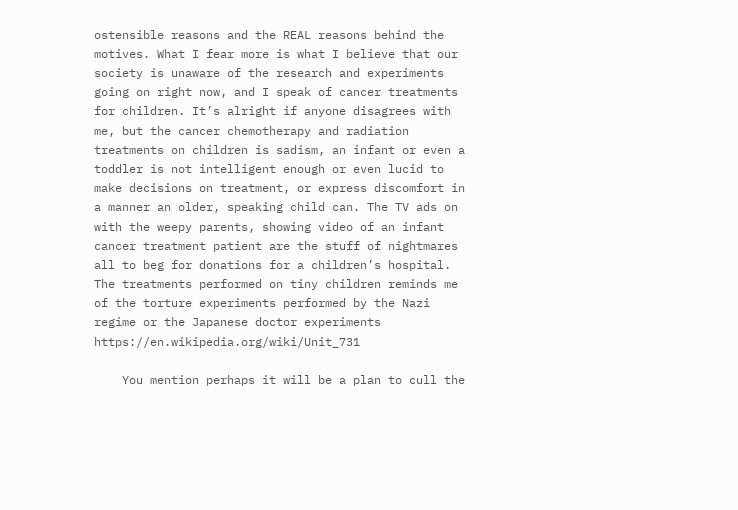ostensible reasons and the REAL reasons behind the motives. What I fear more is what I believe that our society is unaware of the research and experiments going on right now, and I speak of cancer treatments for children. It’s alright if anyone disagrees with me, but the cancer chemotherapy and radiation treatments on children is sadism, an infant or even a toddler is not intelligent enough or even lucid to make decisions on treatment, or express discomfort in a manner an older, speaking child can. The TV ads on with the weepy parents, showing video of an infant cancer treatment patient are the stuff of nightmares all to beg for donations for a children’s hospital. The treatments performed on tiny children reminds me of the torture experiments performed by the Nazi regime or the Japanese doctor experiments https://en.wikipedia.org/wiki/Unit_731

    You mention perhaps it will be a plan to cull the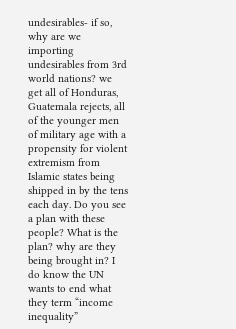undesirables- if so, why are we importing undesirables from 3rd world nations? we get all of Honduras, Guatemala rejects, all of the younger men of military age with a propensity for violent extremism from Islamic states being shipped in by the tens each day. Do you see a plan with these people? What is the plan? why are they being brought in? I do know the UN wants to end what they term “income inequality”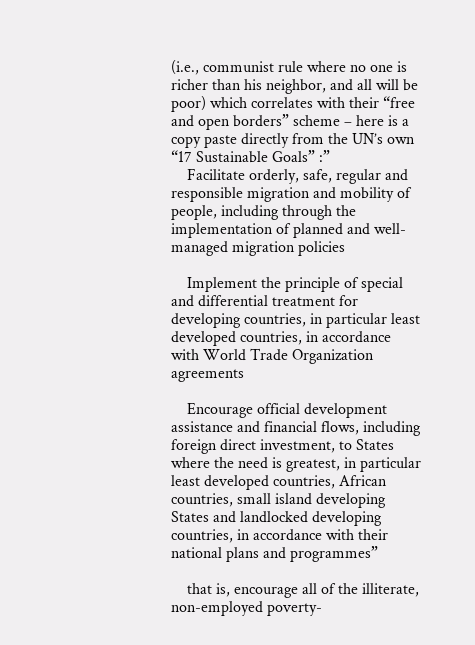(i.e., communist rule where no one is richer than his neighbor, and all will be poor) which correlates with their “free and open borders” scheme – here is a copy paste directly from the UN’s own “17 Sustainable Goals” :”
    Facilitate orderly, safe, regular and responsible migration and mobility of people, including through the implementation of planned and well-managed migration policies

    Implement the principle of special and differential treatment for developing countries, in particular least developed countries, in accordance with World Trade Organization agreements

    Encourage official development assistance and financial flows, including foreign direct investment, to States where the need is greatest, in particular least developed countries, African countries, small island developing States and landlocked developing countries, in accordance with their national plans and programmes”

    that is, encourage all of the illiterate, non-employed poverty-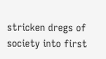stricken dregs of society into first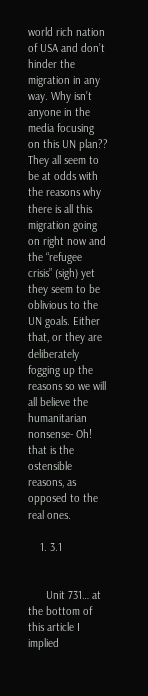world rich nation of USA and don’t hinder the migration in any way. Why isn’t anyone in the media focusing on this UN plan?? They all seem to be at odds with the reasons why there is all this migration going on right now and the “refugee crisis” (sigh) yet they seem to be oblivious to the UN goals. Either that, or they are deliberately fogging up the reasons so we will all believe the humanitarian nonsense- Oh! that is the ostensible reasons, as opposed to the real ones.

    1. 3.1


      Unit 731… at the bottom of this article I implied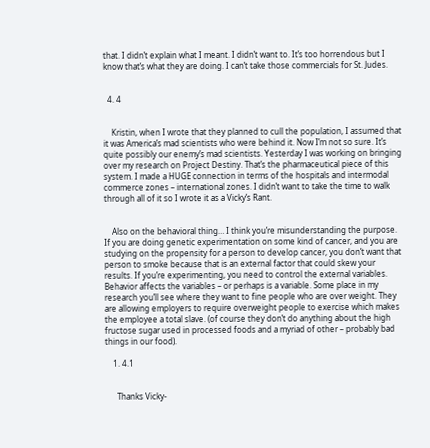that. I didn’t explain what I meant. I didn’t want to. It’s too horrendous but I know that’s what they are doing. I can’t take those commercials for St. Judes.


  4. 4


    Kristin, when I wrote that they planned to cull the population, I assumed that it was America’s mad scientists who were behind it. Now I’m not so sure. It’s quite possibly our enemy’s mad scientists. Yesterday I was working on bringing over my research on Project Destiny. That’s the pharmaceutical piece of this system. I made a HUGE connection in terms of the hospitals and intermodal commerce zones – international zones. I didn’t want to take the time to walk through all of it so I wrote it as a Vicky’s Rant.


    Also on the behavioral thing… I think you’re misunderstanding the purpose. If you are doing genetic experimentation on some kind of cancer, and you are studying on the propensity for a person to develop cancer, you don’t want that person to smoke because that is an external factor that could skew your results. If you’re experimenting, you need to control the external variables. Behavior affects the variables – or perhaps is a variable. Some place in my research you’ll see where they want to fine people who are over weight. They are allowing employers to require overweight people to exercise which makes the employee a total slave. (of course they don’t do anything about the high fructose sugar used in processed foods and a myriad of other – probably bad things in our food).

    1. 4.1


      Thanks Vicky-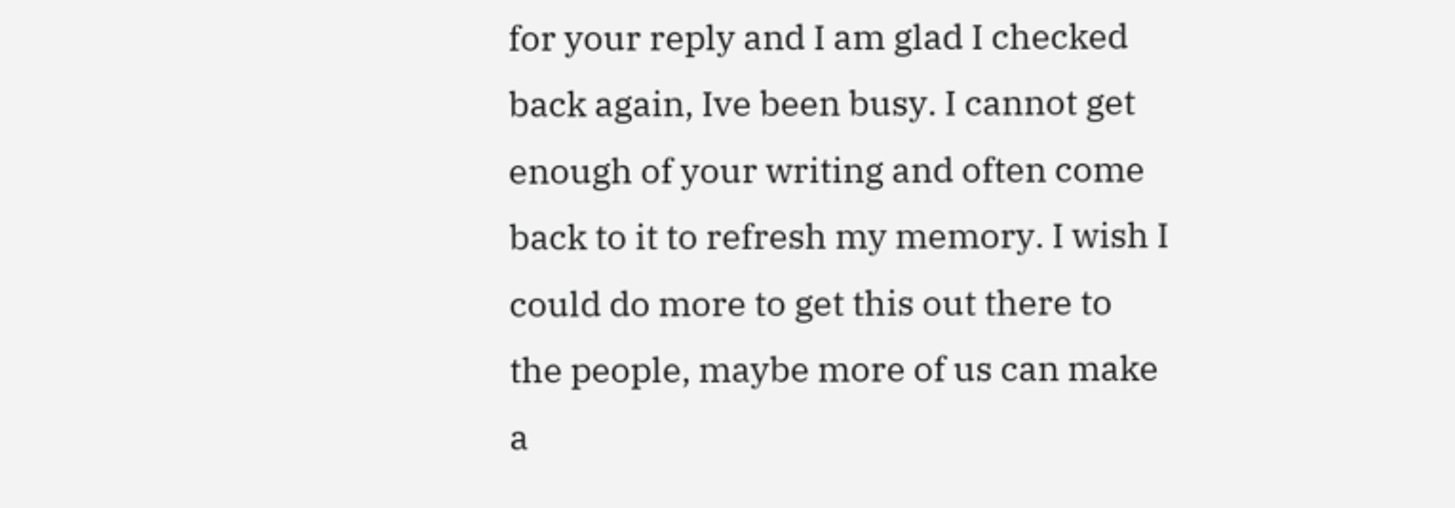for your reply and I am glad I checked back again, Ive been busy. I cannot get enough of your writing and often come back to it to refresh my memory. I wish I could do more to get this out there to the people, maybe more of us can make a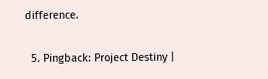difference.

  5. Pingback: Project Destiny |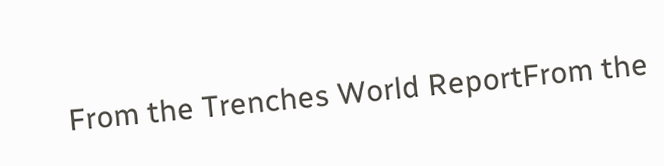From the Trenches World ReportFrom the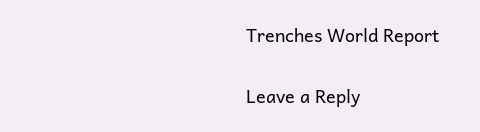Trenches World Report

Leave a Reply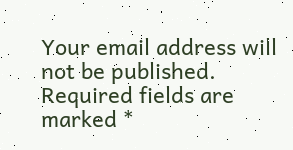Your email address will not be published. Required fields are marked *